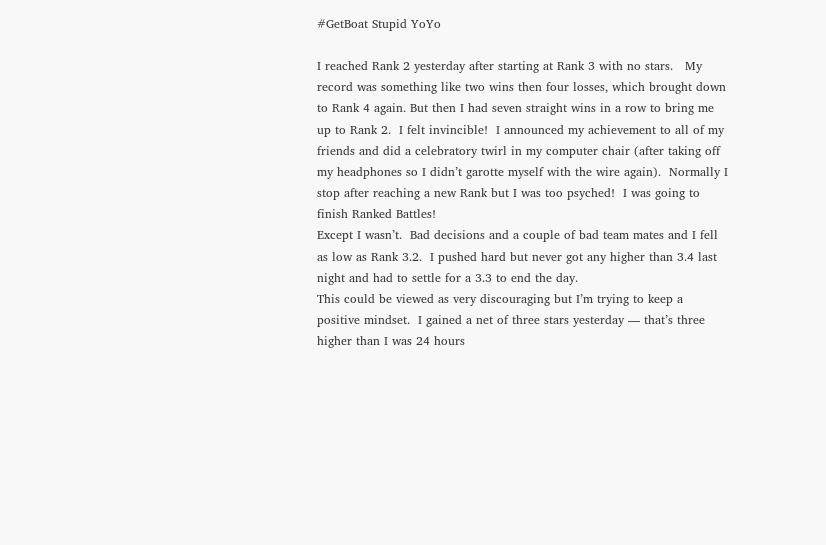#GetBoat Stupid YoYo

I reached Rank 2 yesterday after starting at Rank 3 with no stars.   My record was something like two wins then four losses, which brought down to Rank 4 again. But then I had seven straight wins in a row to bring me up to Rank 2.  I felt invincible!  I announced my achievement to all of my friends and did a celebratory twirl in my computer chair (after taking off my headphones so I didn’t garotte myself with the wire again).  Normally I stop after reaching a new Rank but I was too psyched!  I was going to finish Ranked Battles!
Except I wasn’t.  Bad decisions and a couple of bad team mates and I fell as low as Rank 3.2.  I pushed hard but never got any higher than 3.4 last night and had to settle for a 3.3 to end the day.
This could be viewed as very discouraging but I’m trying to keep a positive mindset.  I gained a net of three stars yesterday — that’s three higher than I was 24 hours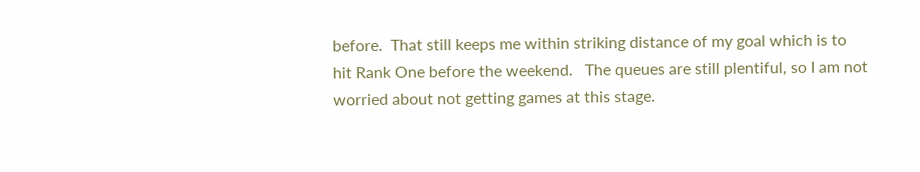before.  That still keeps me within striking distance of my goal which is to hit Rank One before the weekend.   The queues are still plentiful, so I am not worried about not getting games at this stage.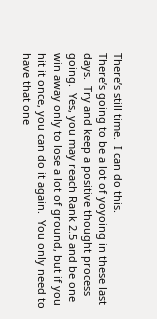There’s still time.  I can do this.
There’s going to be a lot of yoyoing in these last days.  Try and keep a positive thought process going.  Yes, you may reach Rank 2.5 and be one win away only to lose a lot of ground, but if you hit it once, you can do it again.  You only need to have that one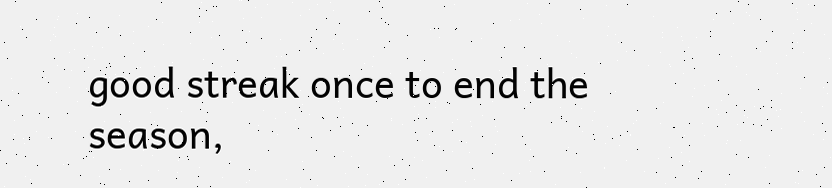good streak once to end the season,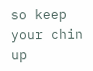so keep your chin up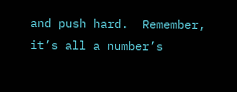and push hard.  Remember, it’s all a number’s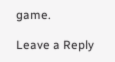game.

Leave a Reply